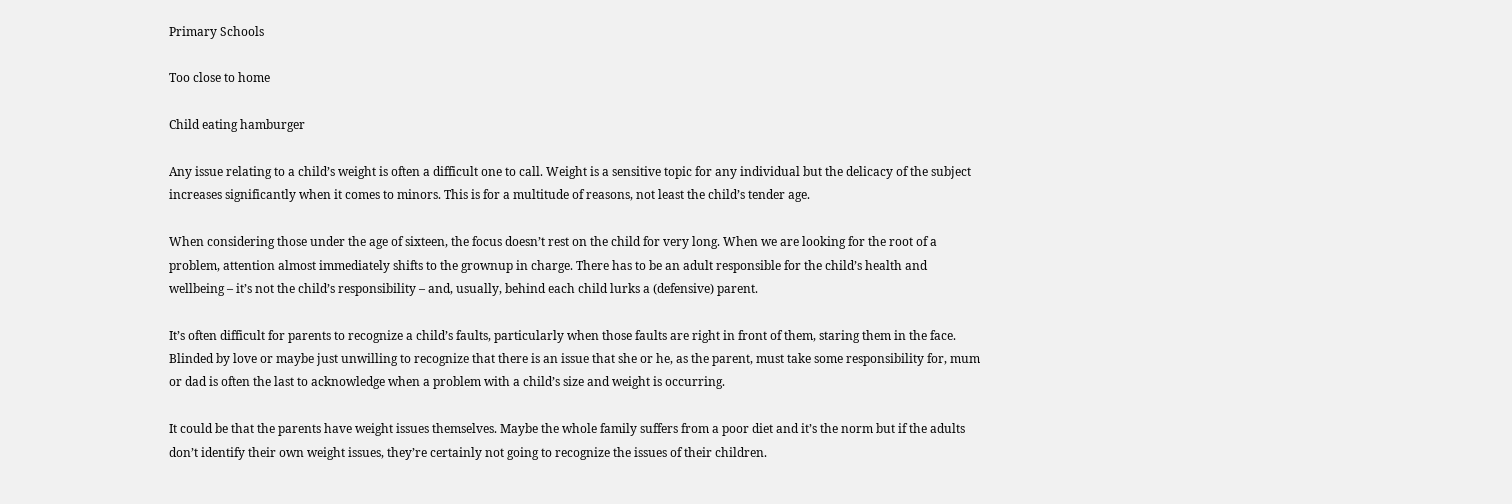Primary Schools

Too close to home

Child eating hamburger

Any issue relating to a child’s weight is often a difficult one to call. Weight is a sensitive topic for any individual but the delicacy of the subject increases significantly when it comes to minors. This is for a multitude of reasons, not least the child’s tender age.

When considering those under the age of sixteen, the focus doesn’t rest on the child for very long. When we are looking for the root of a problem, attention almost immediately shifts to the grownup in charge. There has to be an adult responsible for the child’s health and wellbeing – it’s not the child’s responsibility – and, usually, behind each child lurks a (defensive) parent.

It’s often difficult for parents to recognize a child’s faults, particularly when those faults are right in front of them, staring them in the face. Blinded by love or maybe just unwilling to recognize that there is an issue that she or he, as the parent, must take some responsibility for, mum or dad is often the last to acknowledge when a problem with a child’s size and weight is occurring.

It could be that the parents have weight issues themselves. Maybe the whole family suffers from a poor diet and it’s the norm but if the adults don’t identify their own weight issues, they’re certainly not going to recognize the issues of their children.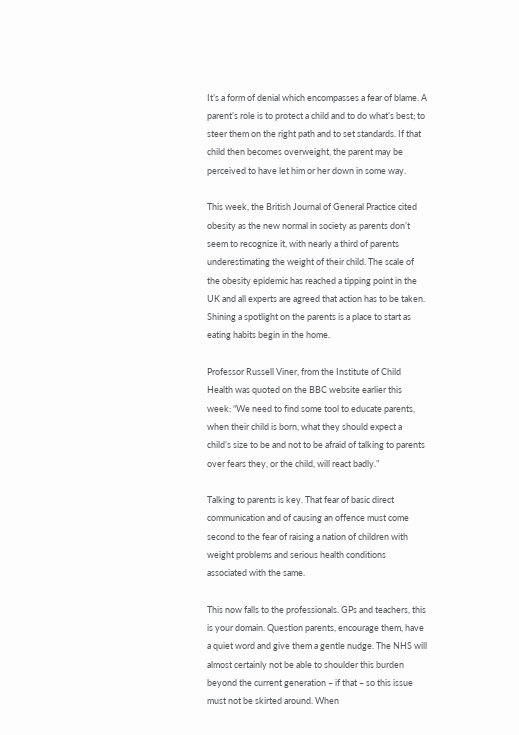It’s a form of denial which encompasses a fear of blame. A parent’s role is to protect a child and to do what’s best; to steer them on the right path and to set standards. If that child then becomes overweight, the parent may be perceived to have let him or her down in some way.

This week, the British Journal of General Practice cited obesity as the new normal in society as parents don’t seem to recognize it, with nearly a third of parents underestimating the weight of their child. The scale of the obesity epidemic has reached a tipping point in the UK and all experts are agreed that action has to be taken. Shining a spotlight on the parents is a place to start as eating habits begin in the home.

Professor Russell Viner, from the Institute of Child Health was quoted on the BBC website earlier this week: “We need to find some tool to educate parents, when their child is born, what they should expect a child’s size to be and not to be afraid of talking to parents over fears they, or the child, will react badly.”

Talking to parents is key. That fear of basic direct communication and of causing an offence must come second to the fear of raising a nation of children with weight problems and serious health conditions associated with the same.

This now falls to the professionals. GPs and teachers, this is your domain. Question parents, encourage them, have a quiet word and give them a gentle nudge. The NHS will almost certainly not be able to shoulder this burden beyond the current generation – if that – so this issue must not be skirted around. When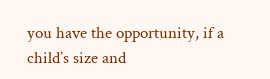you have the opportunity, if a child’s size and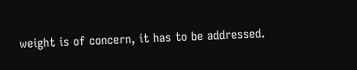weight is of concern, it has to be addressed.